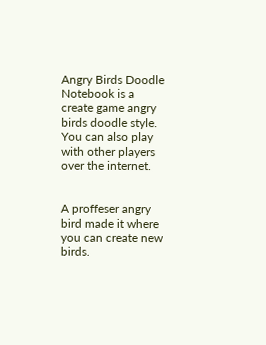Angry Birds Doodle Notebook is a create game angry birds doodle style.   You can also play with other players over the internet.


A proffeser angry bird made it where you can create new birds.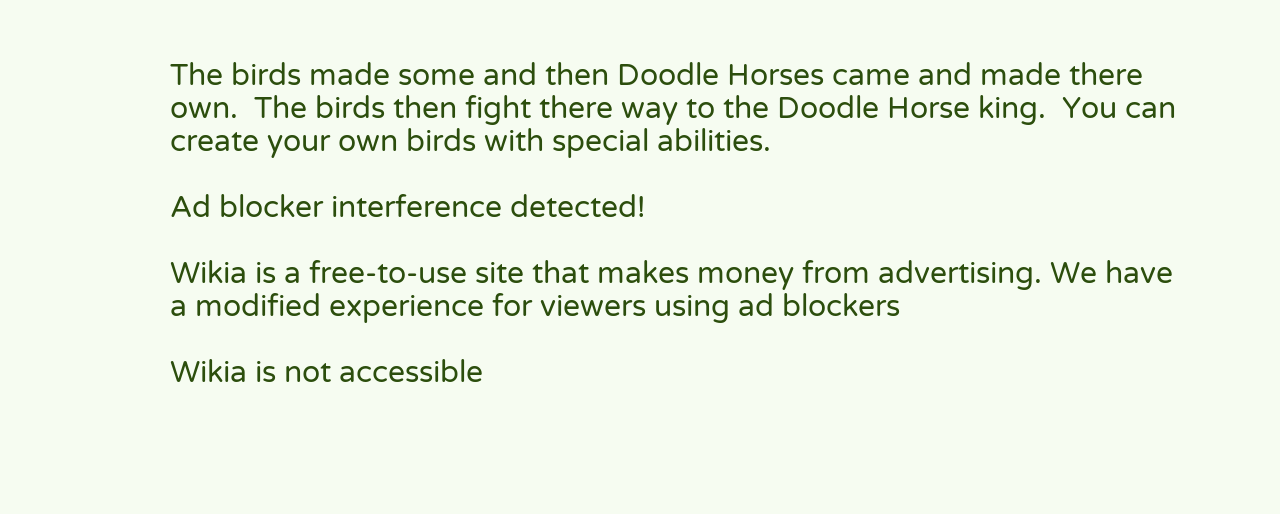The birds made some and then Doodle Horses came and made there own.  The birds then fight there way to the Doodle Horse king.  You can create your own birds with special abilities.

Ad blocker interference detected!

Wikia is a free-to-use site that makes money from advertising. We have a modified experience for viewers using ad blockers

Wikia is not accessible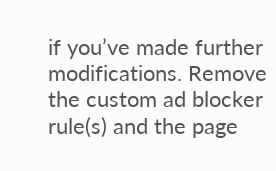if you’ve made further modifications. Remove the custom ad blocker rule(s) and the page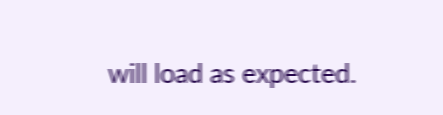will load as expected.